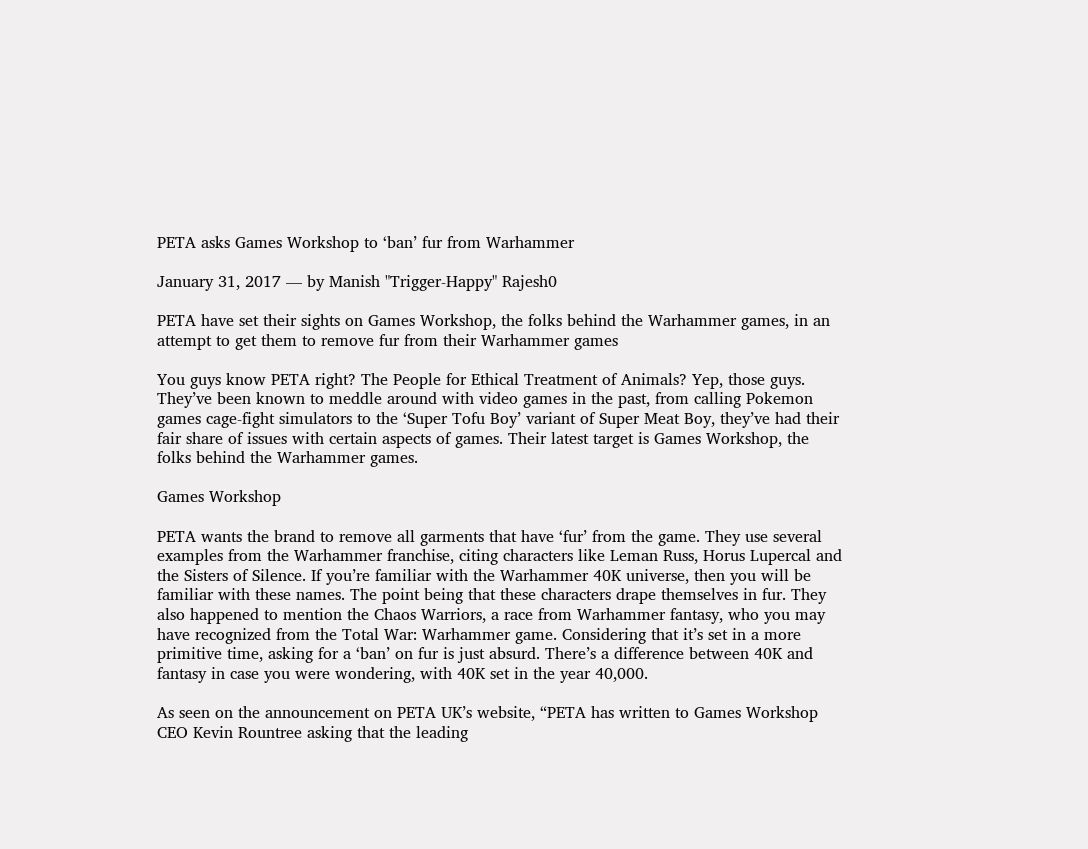PETA asks Games Workshop to ‘ban’ fur from Warhammer

January 31, 2017 — by Manish "Trigger-Happy" Rajesh0

PETA have set their sights on Games Workshop, the folks behind the Warhammer games, in an attempt to get them to remove fur from their Warhammer games

You guys know PETA right? The People for Ethical Treatment of Animals? Yep, those guys. They’ve been known to meddle around with video games in the past, from calling Pokemon games cage-fight simulators to the ‘Super Tofu Boy’ variant of Super Meat Boy, they’ve had their fair share of issues with certain aspects of games. Their latest target is Games Workshop, the folks behind the Warhammer games.

Games Workshop

PETA wants the brand to remove all garments that have ‘fur’ from the game. They use several examples from the Warhammer franchise, citing characters like Leman Russ, Horus Lupercal and the Sisters of Silence. If you’re familiar with the Warhammer 40K universe, then you will be familiar with these names. The point being that these characters drape themselves in fur. They also happened to mention the Chaos Warriors, a race from Warhammer fantasy, who you may have recognized from the Total War: Warhammer game. Considering that it’s set in a more primitive time, asking for a ‘ban’ on fur is just absurd. There’s a difference between 40K and fantasy in case you were wondering, with 40K set in the year 40,000.

As seen on the announcement on PETA UK’s website, “PETA has written to Games Workshop CEO Kevin Rountree asking that the leading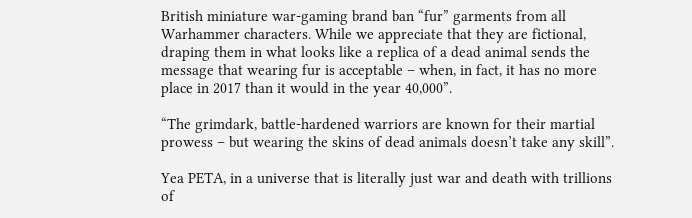British miniature war-gaming brand ban “fur” garments from all Warhammer characters. While we appreciate that they are fictional, draping them in what looks like a replica of a dead animal sends the message that wearing fur is acceptable – when, in fact, it has no more place in 2017 than it would in the year 40,000”.

“The grimdark, battle-hardened warriors are known for their martial prowess – but wearing the skins of dead animals doesn’t take any skill”.

Yea PETA, in a universe that is literally just war and death with trillions of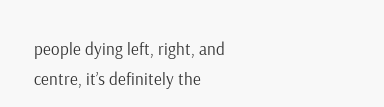people dying left, right, and centre, it’s definitely the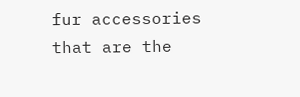fur accessories that are the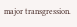major transgression.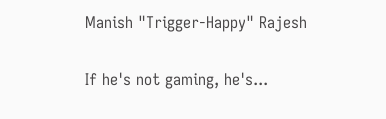Manish "Trigger-Happy" Rajesh

If he's not gaming, he's...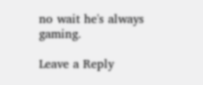no wait he's always gaming.

Leave a Reply